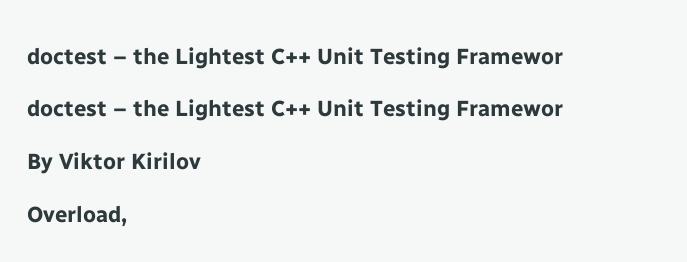doctest – the Lightest C++ Unit Testing Framewor

doctest – the Lightest C++ Unit Testing Framewor

By Viktor Kirilov

Overload,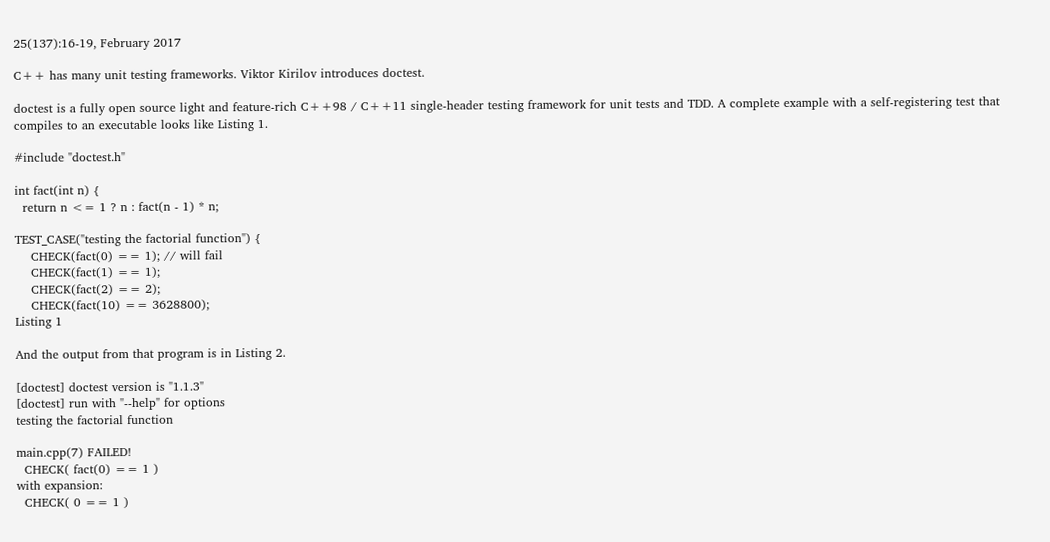25(137):16-19, February 2017

C++ has many unit testing frameworks. Viktor Kirilov introduces doctest.

doctest is a fully open source light and feature-rich C++98 / C++11 single-header testing framework for unit tests and TDD. A complete example with a self-registering test that compiles to an executable looks like Listing 1.

#include "doctest.h"

int fact(int n) {
  return n <= 1 ? n : fact(n - 1) * n;

TEST_CASE("testing the factorial function") {
    CHECK(fact(0) == 1); // will fail
    CHECK(fact(1) == 1);
    CHECK(fact(2) == 2);
    CHECK(fact(10) == 3628800);
Listing 1

And the output from that program is in Listing 2.

[doctest] doctest version is "1.1.3"
[doctest] run with "--help" for options
testing the factorial function

main.cpp(7) FAILED!
  CHECK( fact(0) == 1 )
with expansion:
  CHECK( 0 == 1 )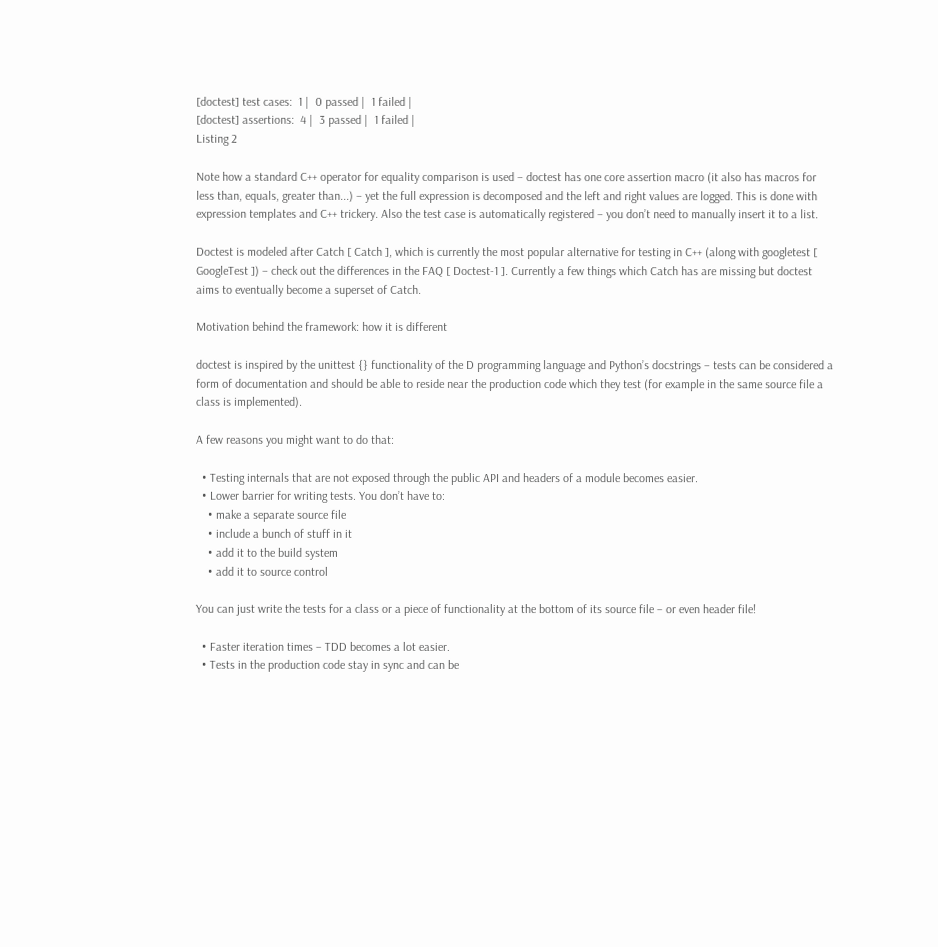[doctest] test cases:  1 |  0 passed |  1 failed |
[doctest] assertions:  4 |  3 passed |  1 failed |
Listing 2

Note how a standard C++ operator for equality comparison is used – doctest has one core assertion macro (it also has macros for less than, equals, greater than...) – yet the full expression is decomposed and the left and right values are logged. This is done with expression templates and C++ trickery. Also the test case is automatically registered – you don’t need to manually insert it to a list.

Doctest is modeled after Catch [ Catch ], which is currently the most popular alternative for testing in C++ (along with googletest [ GoogleTest ]) – check out the differences in the FAQ [ Doctest-1 ]. Currently a few things which Catch has are missing but doctest aims to eventually become a superset of Catch.

Motivation behind the framework: how it is different

doctest is inspired by the unittest {} functionality of the D programming language and Python’s docstrings – tests can be considered a form of documentation and should be able to reside near the production code which they test (for example in the same source file a class is implemented).

A few reasons you might want to do that:

  • Testing internals that are not exposed through the public API and headers of a module becomes easier.
  • Lower barrier for writing tests. You don’t have to:
    • make a separate source file
    • include a bunch of stuff in it
    • add it to the build system
    • add it to source control

You can just write the tests for a class or a piece of functionality at the bottom of its source file – or even header file!

  • Faster iteration times – TDD becomes a lot easier.
  • Tests in the production code stay in sync and can be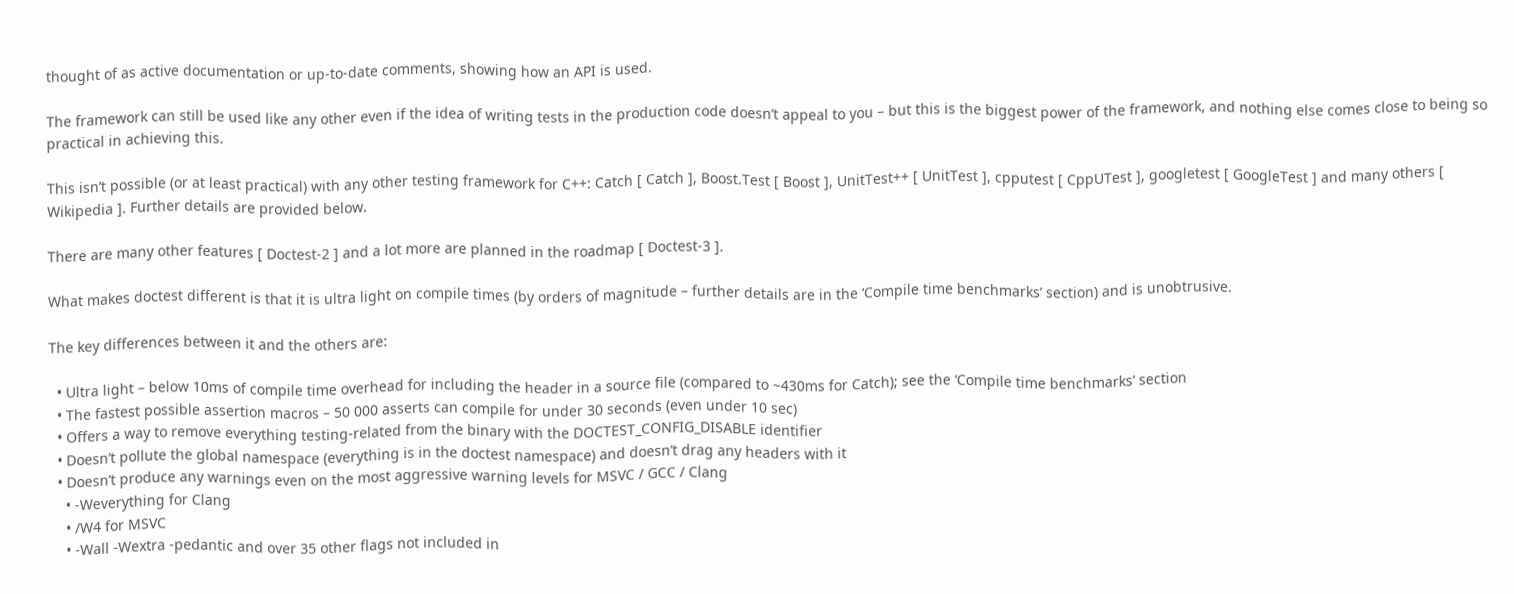thought of as active documentation or up-to-date comments, showing how an API is used.

The framework can still be used like any other even if the idea of writing tests in the production code doesn’t appeal to you – but this is the biggest power of the framework, and nothing else comes close to being so practical in achieving this.

This isn’t possible (or at least practical) with any other testing framework for C++: Catch [ Catch ], Boost.Test [ Boost ], UnitTest++ [ UnitTest ], cpputest [ CppUTest ], googletest [ GoogleTest ] and many others [ Wikipedia ]. Further details are provided below.

There are many other features [ Doctest-2 ] and a lot more are planned in the roadmap [ Doctest-3 ].

What makes doctest different is that it is ultra light on compile times (by orders of magnitude – further details are in the ‘Compile time benchmarks’ section) and is unobtrusive.

The key differences between it and the others are:

  • Ultra light – below 10ms of compile time overhead for including the header in a source file (compared to ~430ms for Catch); see the ‘Compile time benchmarks’ section
  • The fastest possible assertion macros – 50 000 asserts can compile for under 30 seconds (even under 10 sec)
  • Offers a way to remove everything testing-related from the binary with the DOCTEST_CONFIG_DISABLE identifier
  • Doesn’t pollute the global namespace (everything is in the doctest namespace) and doesn’t drag any headers with it
  • Doesn’t produce any warnings even on the most aggressive warning levels for MSVC / GCC / Clang
    • -Weverything for Clang
    • /W4 for MSVC
    • -Wall -Wextra -pedantic and over 35 other flags not included in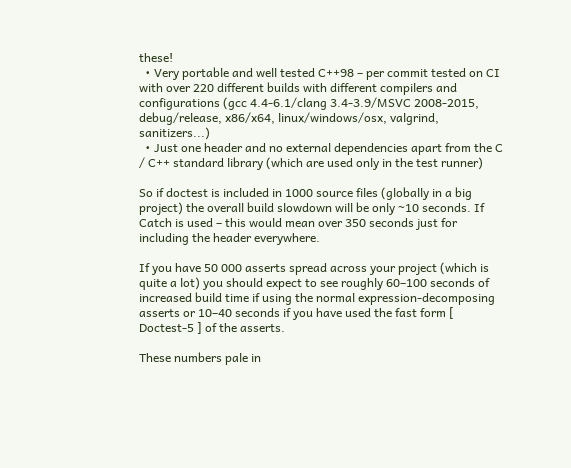these!
  • Very portable and well tested C++98 – per commit tested on CI with over 220 different builds with different compilers and configurations (gcc 4.4-6.1/clang 3.4-3.9/MSVC 2008-2015, debug/release, x86/x64, linux/windows/osx, valgrind, sanitizers...)
  • Just one header and no external dependencies apart from the C / C++ standard library (which are used only in the test runner)

So if doctest is included in 1000 source files (globally in a big project) the overall build slowdown will be only ~10 seconds. If Catch is used – this would mean over 350 seconds just for including the header everywhere.

If you have 50 000 asserts spread across your project (which is quite a lot) you should expect to see roughly 60–100 seconds of increased build time if using the normal expression-decomposing asserts or 10–40 seconds if you have used the fast form [ Doctest-5 ] of the asserts.

These numbers pale in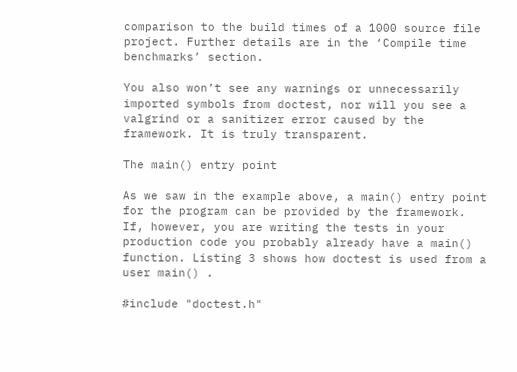comparison to the build times of a 1000 source file project. Further details are in the ‘Compile time benchmarks’ section.

You also won’t see any warnings or unnecessarily imported symbols from doctest, nor will you see a valgrind or a sanitizer error caused by the framework. It is truly transparent.

The main() entry point

As we saw in the example above, a main() entry point for the program can be provided by the framework. If, however, you are writing the tests in your production code you probably already have a main() function. Listing 3 shows how doctest is used from a user main() .

#include "doctest.h"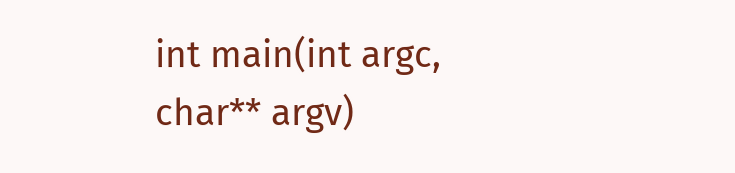int main(int argc, char** argv)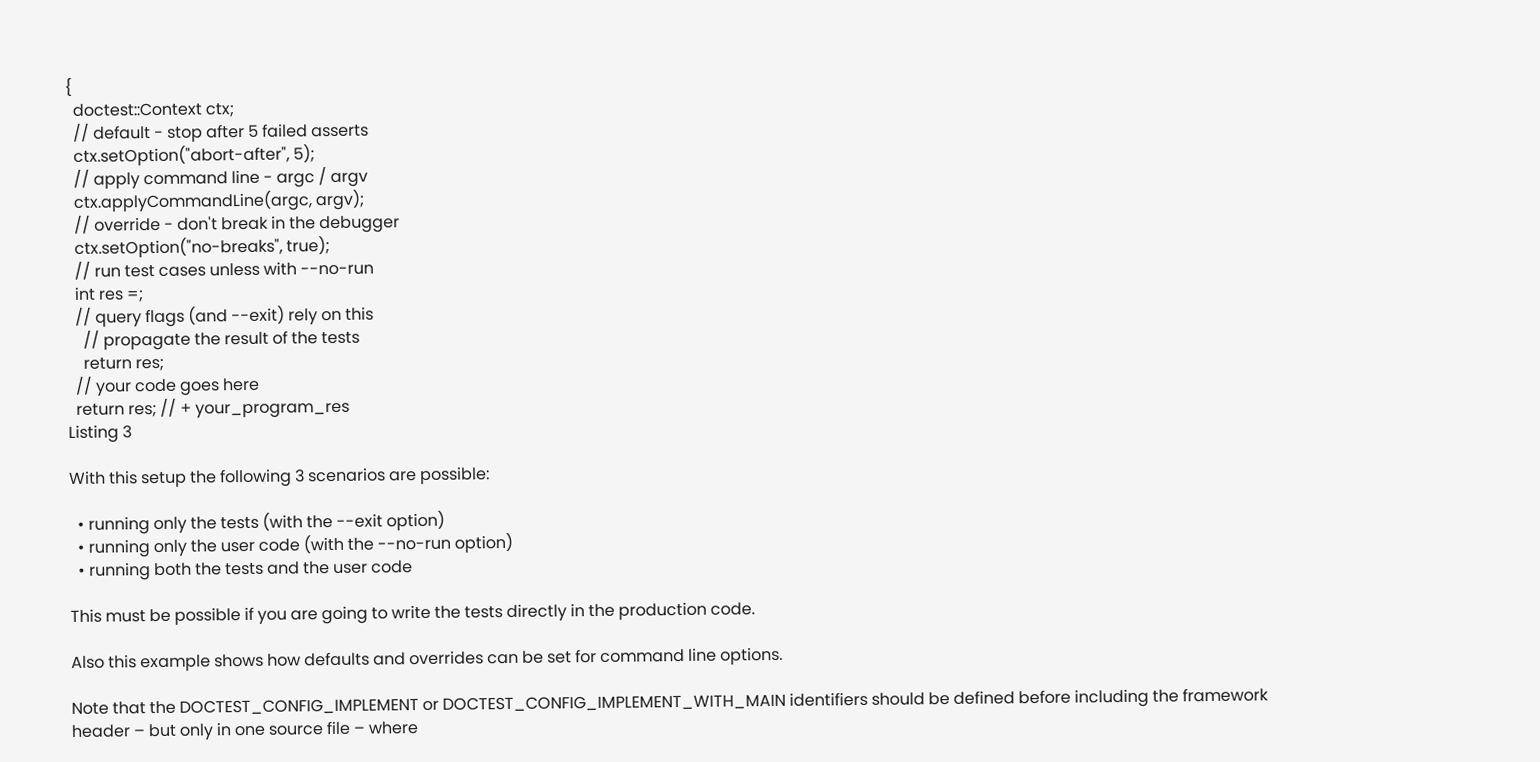{
  doctest::Context ctx;
  // default - stop after 5 failed asserts
  ctx.setOption("abort-after", 5);
  // apply command line - argc / argv
  ctx.applyCommandLine(argc, argv);
  // override - don't break in the debugger
  ctx.setOption("no-breaks", true);
  // run test cases unless with --no-run
  int res =;
  // query flags (and --exit) rely on this
    // propagate the result of the tests
    return res;
  // your code goes here
  return res; // + your_program_res
Listing 3

With this setup the following 3 scenarios are possible:

  • running only the tests (with the --exit option)
  • running only the user code (with the --no-run option)
  • running both the tests and the user code

This must be possible if you are going to write the tests directly in the production code.

Also this example shows how defaults and overrides can be set for command line options.

Note that the DOCTEST_CONFIG_IMPLEMENT or DOCTEST_CONFIG_IMPLEMENT_WITH_MAIN identifiers should be defined before including the framework header – but only in one source file – where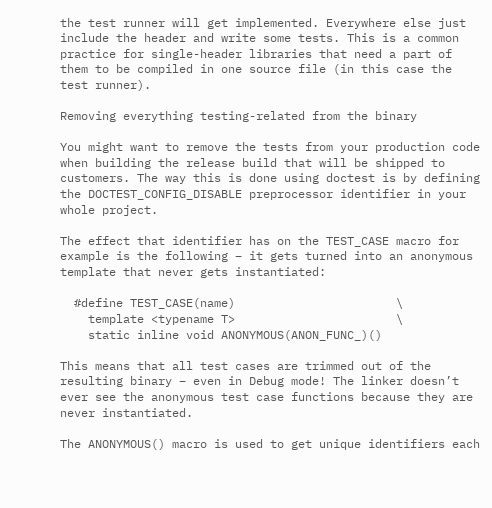the test runner will get implemented. Everywhere else just include the header and write some tests. This is a common practice for single-header libraries that need a part of them to be compiled in one source file (in this case the test runner).

Removing everything testing-related from the binary

You might want to remove the tests from your production code when building the release build that will be shipped to customers. The way this is done using doctest is by defining the DOCTEST_CONFIG_DISABLE preprocessor identifier in your whole project.

The effect that identifier has on the TEST_CASE macro for example is the following – it gets turned into an anonymous template that never gets instantiated:

  #define TEST_CASE(name)                       \
    template <typename T>                       \
    static inline void ANONYMOUS(ANON_FUNC_)()

This means that all test cases are trimmed out of the resulting binary – even in Debug mode! The linker doesn’t ever see the anonymous test case functions because they are never instantiated.

The ANONYMOUS() macro is used to get unique identifiers each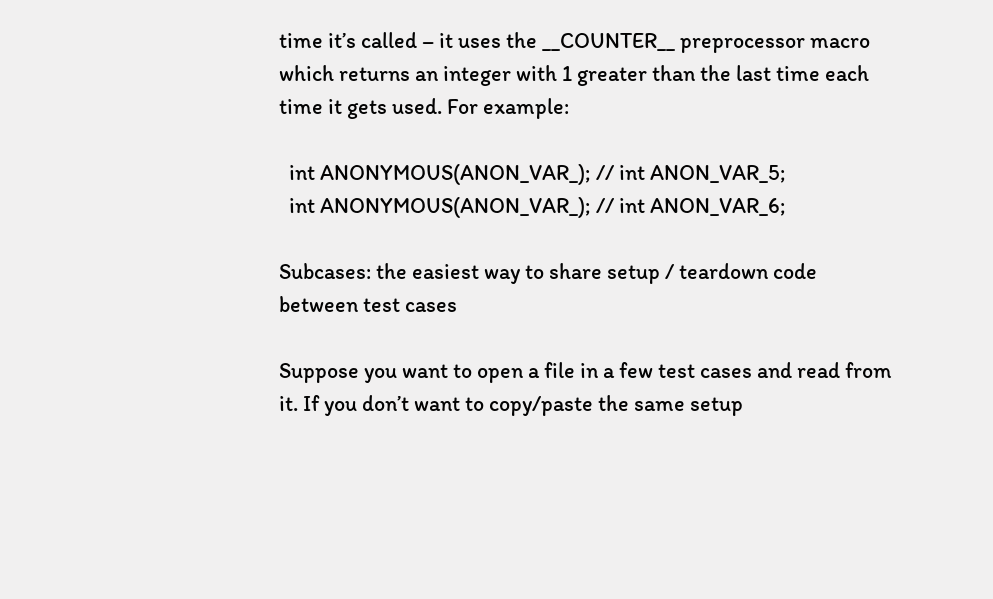time it’s called – it uses the __COUNTER__ preprocessor macro which returns an integer with 1 greater than the last time each time it gets used. For example:

  int ANONYMOUS(ANON_VAR_); // int ANON_VAR_5;
  int ANONYMOUS(ANON_VAR_); // int ANON_VAR_6;

Subcases: the easiest way to share setup / teardown code between test cases

Suppose you want to open a file in a few test cases and read from it. If you don’t want to copy/paste the same setup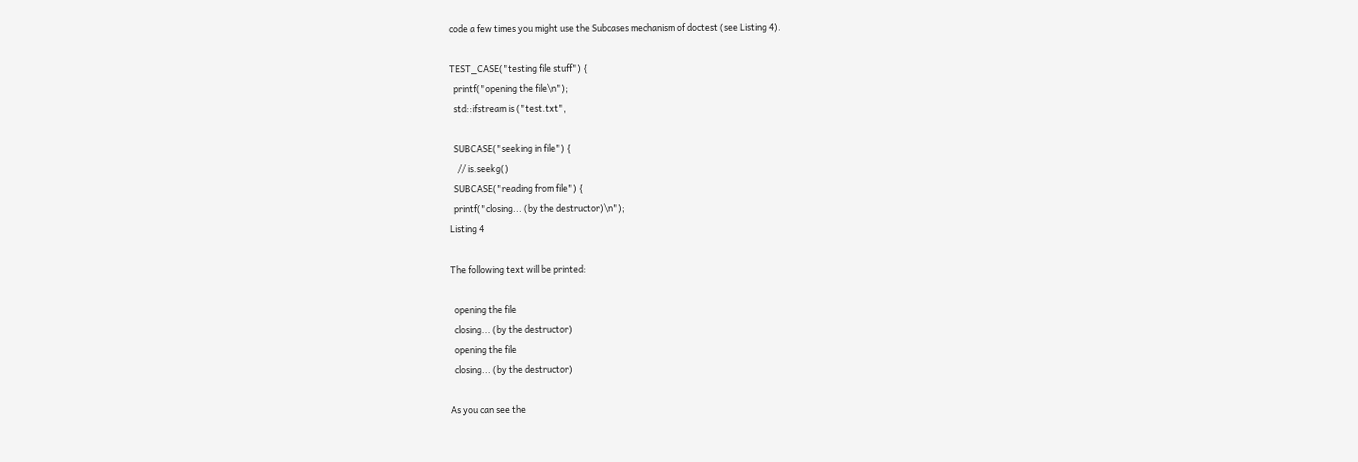code a few times you might use the Subcases mechanism of doctest (see Listing 4).

TEST_CASE("testing file stuff") {
  printf("opening the file\n");
  std::ifstream is ("test.txt",

  SUBCASE("seeking in file") {
    // is.seekg()
  SUBCASE("reading from file") {
  printf("closing... (by the destructor)\n");
Listing 4

The following text will be printed:

  opening the file
  closing... (by the destructor)
  opening the file
  closing... (by the destructor)

As you can see the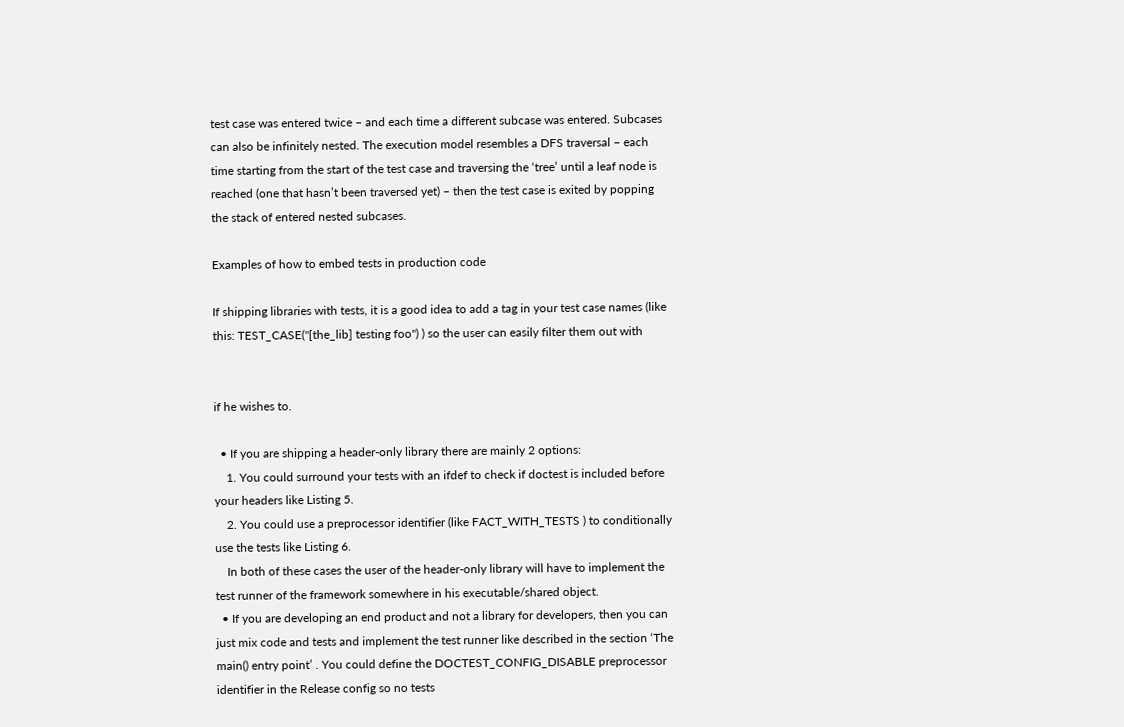test case was entered twice – and each time a different subcase was entered. Subcases can also be infinitely nested. The execution model resembles a DFS traversal – each time starting from the start of the test case and traversing the ‘tree’ until a leaf node is reached (one that hasn’t been traversed yet) – then the test case is exited by popping the stack of entered nested subcases.

Examples of how to embed tests in production code

If shipping libraries with tests, it is a good idea to add a tag in your test case names (like this: TEST_CASE("[the_lib] testing foo") ) so the user can easily filter them out with


if he wishes to.

  • If you are shipping a header-only library there are mainly 2 options:
    1. You could surround your tests with an ifdef to check if doctest is included before your headers like Listing 5.
    2. You could use a preprocessor identifier (like FACT_WITH_TESTS ) to conditionally use the tests like Listing 6.
    In both of these cases the user of the header-only library will have to implement the test runner of the framework somewhere in his executable/shared object.
  • If you are developing an end product and not a library for developers, then you can just mix code and tests and implement the test runner like described in the section ‘The main() entry point’ . You could define the DOCTEST_CONFIG_DISABLE preprocessor identifier in the Release config so no tests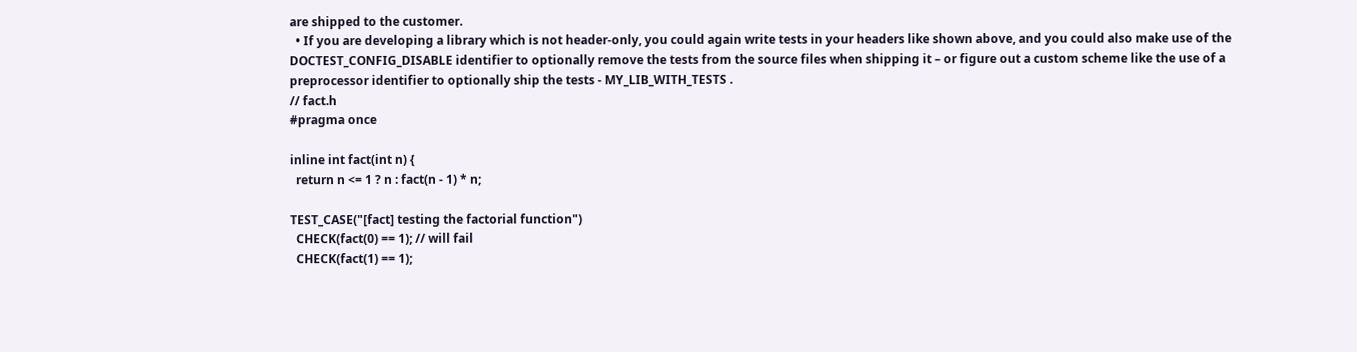are shipped to the customer.
  • If you are developing a library which is not header-only, you could again write tests in your headers like shown above, and you could also make use of the DOCTEST_CONFIG_DISABLE identifier to optionally remove the tests from the source files when shipping it – or figure out a custom scheme like the use of a preprocessor identifier to optionally ship the tests - MY_LIB_WITH_TESTS .
// fact.h
#pragma once

inline int fact(int n) {
  return n <= 1 ? n : fact(n - 1) * n;

TEST_CASE("[fact] testing the factorial function")
  CHECK(fact(0) == 1); // will fail
  CHECK(fact(1) == 1);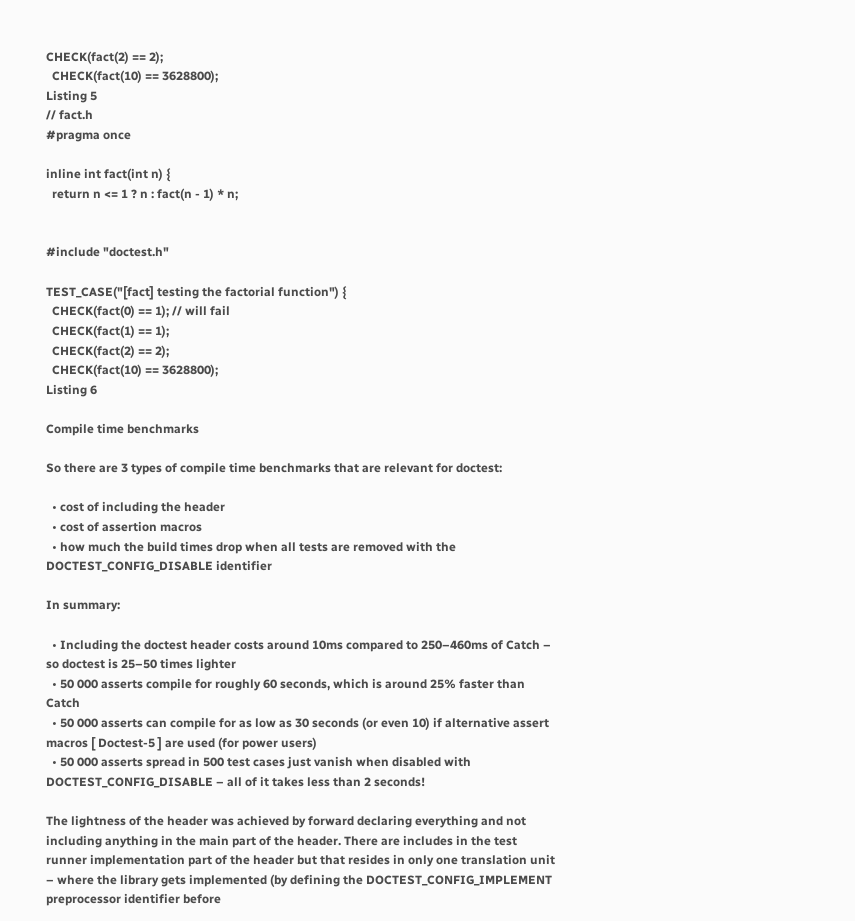CHECK(fact(2) == 2);
  CHECK(fact(10) == 3628800);
Listing 5
// fact.h
#pragma once

inline int fact(int n) {
  return n <= 1 ? n : fact(n - 1) * n;


#include "doctest.h"

TEST_CASE("[fact] testing the factorial function") {
  CHECK(fact(0) == 1); // will fail
  CHECK(fact(1) == 1);
  CHECK(fact(2) == 2);
  CHECK(fact(10) == 3628800);
Listing 6

Compile time benchmarks

So there are 3 types of compile time benchmarks that are relevant for doctest:

  • cost of including the header
  • cost of assertion macros
  • how much the build times drop when all tests are removed with the DOCTEST_CONFIG_DISABLE identifier

In summary:

  • Including the doctest header costs around 10ms compared to 250–460ms of Catch – so doctest is 25–50 times lighter
  • 50 000 asserts compile for roughly 60 seconds, which is around 25% faster than Catch
  • 50 000 asserts can compile for as low as 30 seconds (or even 10) if alternative assert macros [ Doctest-5 ] are used (for power users)
  • 50 000 asserts spread in 500 test cases just vanish when disabled with DOCTEST_CONFIG_DISABLE – all of it takes less than 2 seconds!

The lightness of the header was achieved by forward declaring everything and not including anything in the main part of the header. There are includes in the test runner implementation part of the header but that resides in only one translation unit – where the library gets implemented (by defining the DOCTEST_CONFIG_IMPLEMENT preprocessor identifier before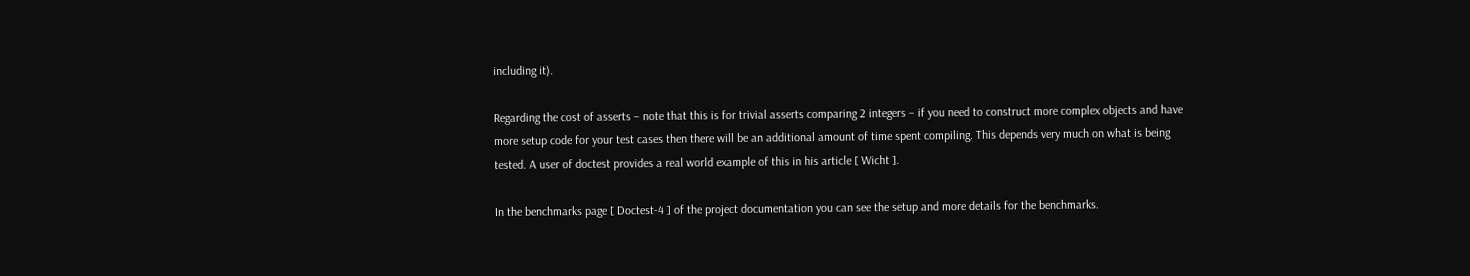including it).

Regarding the cost of asserts – note that this is for trivial asserts comparing 2 integers – if you need to construct more complex objects and have more setup code for your test cases then there will be an additional amount of time spent compiling. This depends very much on what is being tested. A user of doctest provides a real world example of this in his article [ Wicht ].

In the benchmarks page [ Doctest-4 ] of the project documentation you can see the setup and more details for the benchmarks.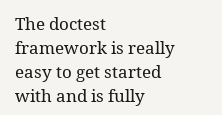The doctest framework is really easy to get started with and is fully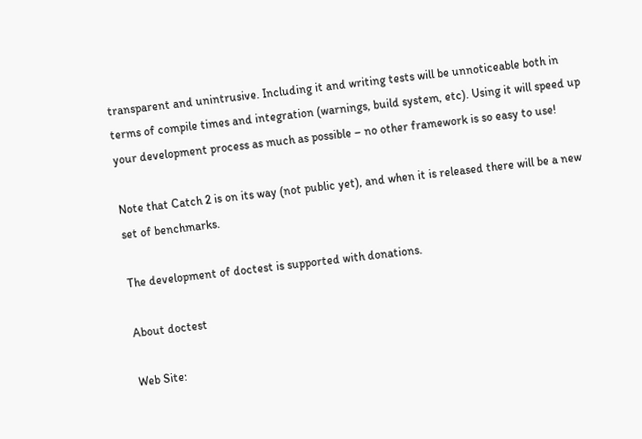transparent and unintrusive. Including it and writing tests will be unnoticeable both in terms of compile times and integration (warnings, build system, etc). Using it will speed up your development process as much as possible – no other framework is so easy to use!

Note that Catch 2 is on its way (not public yet), and when it is released there will be a new set of benchmarks.

The development of doctest is supported with donations.

About doctest

Web Site: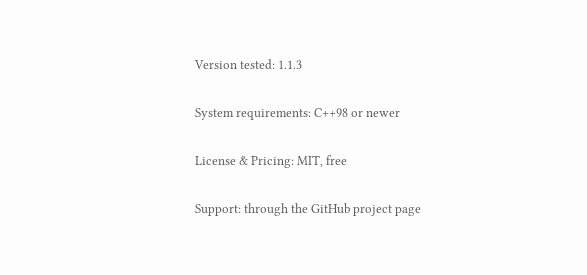Version tested: 1.1.3

System requirements: C++98 or newer

License & Pricing: MIT, free

Support: through the GitHub project page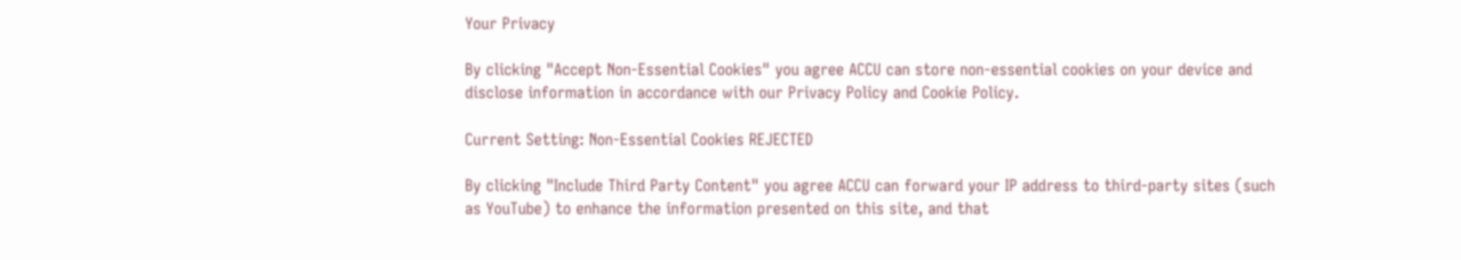Your Privacy

By clicking "Accept Non-Essential Cookies" you agree ACCU can store non-essential cookies on your device and disclose information in accordance with our Privacy Policy and Cookie Policy.

Current Setting: Non-Essential Cookies REJECTED

By clicking "Include Third Party Content" you agree ACCU can forward your IP address to third-party sites (such as YouTube) to enhance the information presented on this site, and that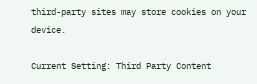third-party sites may store cookies on your device.

Current Setting: Third Party Content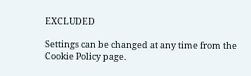EXCLUDED

Settings can be changed at any time from the Cookie Policy page.